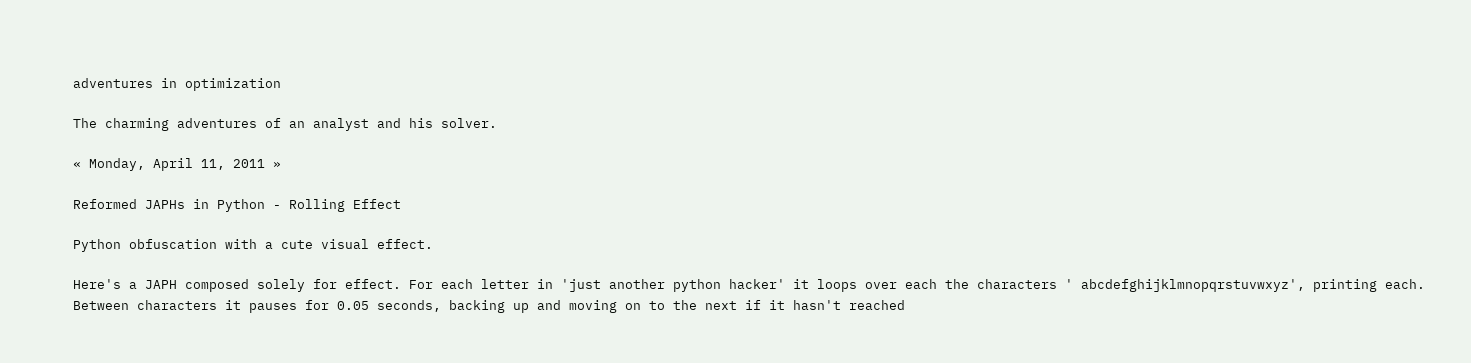adventures in optimization

The charming adventures of an analyst and his solver.

« Monday, April 11, 2011 »

Reformed JAPHs in Python - Rolling Effect

Python obfuscation with a cute visual effect.

Here's a JAPH composed solely for effect. For each letter in 'just another python hacker' it loops over each the characters ' abcdefghijklmnopqrstuvwxyz', printing each. Between characters it pauses for 0.05 seconds, backing up and moving on to the next if it hasn't reached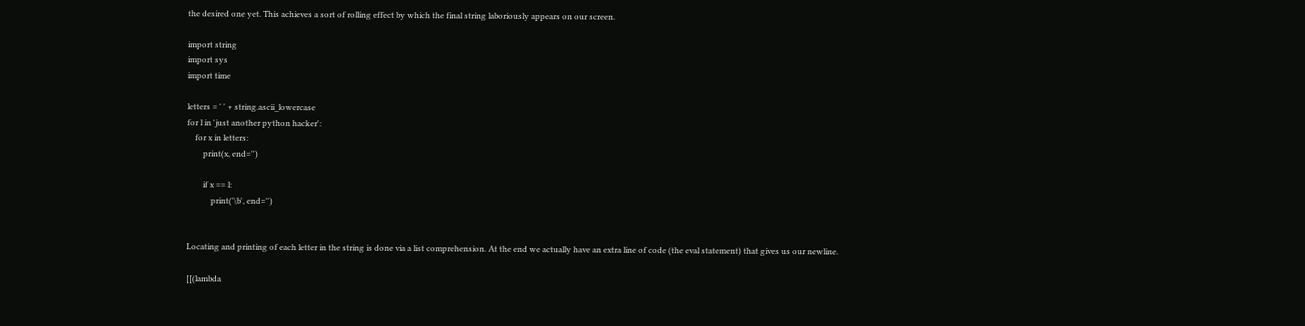the desired one yet. This achieves a sort of rolling effect by which the final string laboriously appears on our screen.

import string
import sys
import time

letters = ' ' + string.ascii_lowercase
for l in 'just another python hacker':
    for x in letters:
        print(x, end='')

        if x == l:
            print('\b', end='')


Locating and printing of each letter in the string is done via a list comprehension. At the end we actually have an extra line of code (the eval statement) that gives us our newline.

[[(lambda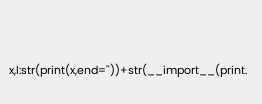x,l:str(print(x,end=''))+str(__import__(print.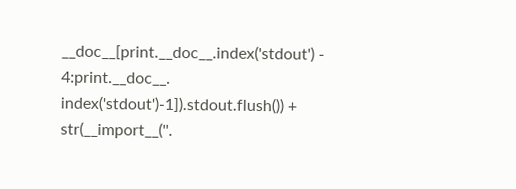__doc__[print.__doc__.index('stdout') - 4:print.__doc__.
index('stdout')-1]).stdout.flush()) + str(__import__(''.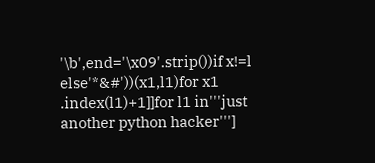'\b',end='\x09'.strip())if x!=l else'*&#'))(x1,l1)for x1
.index(l1)+1]]for l1 in'''just another python hacker''']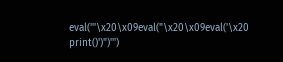eval('''\x20\x09eval("\x20\x09eval('\x20 print()')")''')